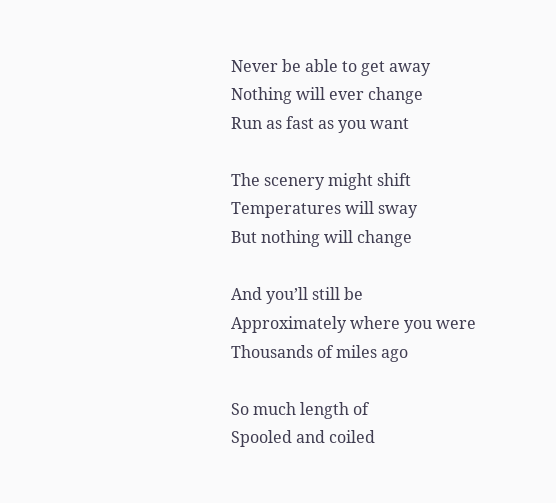Never be able to get away
Nothing will ever change
Run as fast as you want

The scenery might shift
Temperatures will sway
But nothing will change

And you’ll still be
Approximately where you were
Thousands of miles ago

So much length of
Spooled and coiled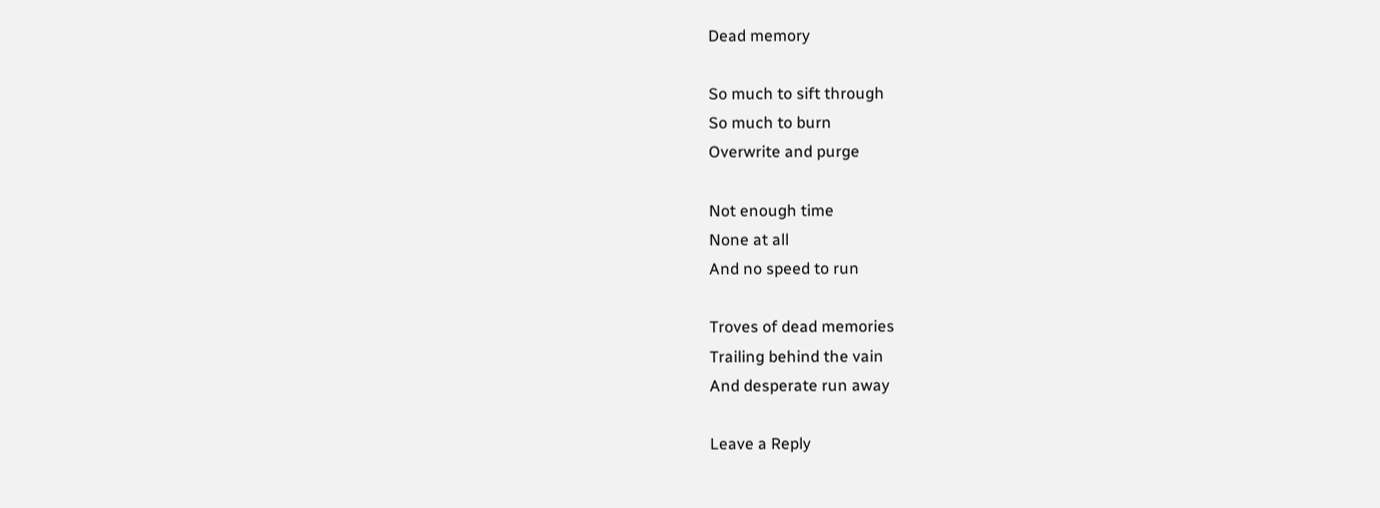Dead memory

So much to sift through
So much to burn
Overwrite and purge

Not enough time
None at all
And no speed to run

Troves of dead memories
Trailing behind the vain
And desperate run away

Leave a Reply